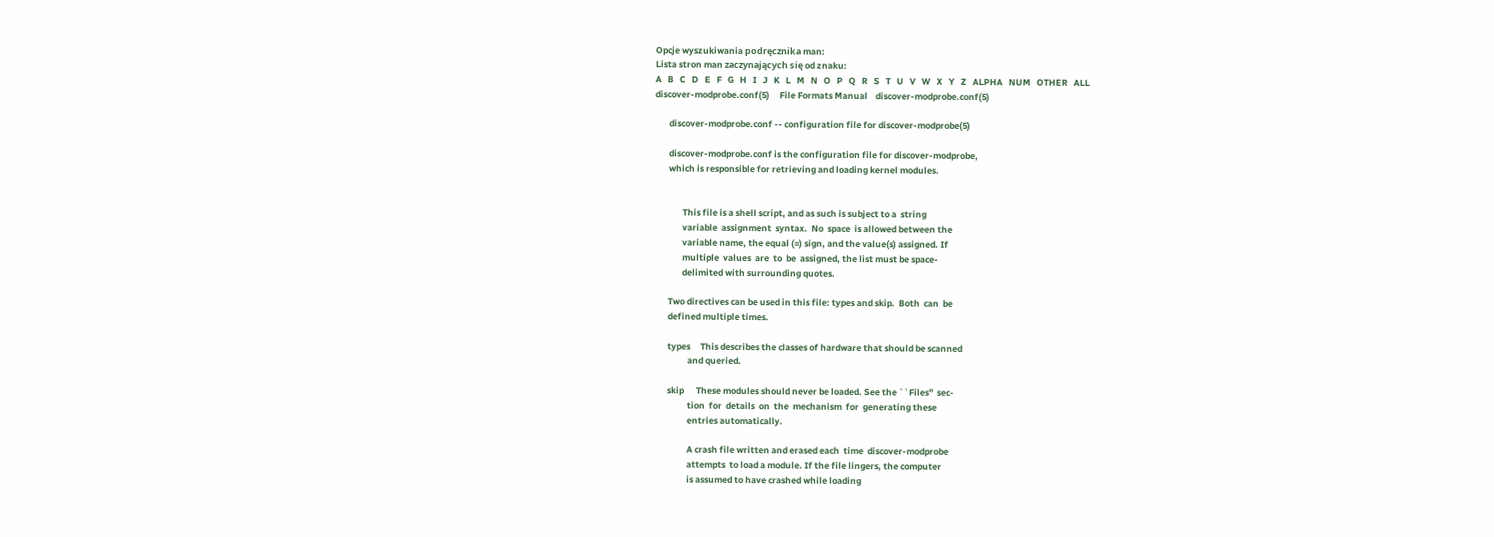Opcje wyszukiwania podręcznika man:
Lista stron man zaczynających się od znaku:
A   B   C   D   E   F   G   H   I   J   K   L   M   N   O   P   Q   R   S   T   U   V   W   X   Y   Z   ALPHA   NUM   OTHER   ALL
discover-modprobe.conf(5)     File Formats Manual    discover-modprobe.conf(5)

       discover-modprobe.conf -- configuration file for discover-modprobe(5)

       discover-modprobe.conf is the configuration file for discover-modprobe,
       which is responsible for retrieving and loading kernel modules.


              This file is a shell script, and as such is subject to a  string
              variable  assignment  syntax.  No  space  is allowed between the
              variable name, the equal (=) sign, and the value(s) assigned. If
              multiple  values  are  to  be  assigned, the list must be space-
              delimited with surrounding quotes.

       Two directives can be used in this file: types and skip.  Both  can  be
       defined multiple times.

       types     This describes the classes of hardware that should be scanned
                 and queried.

       skip      These modules should never be loaded. See the ``Files''  sec-
                 tion  for  details  on  the  mechanism  for  generating these
                 entries automatically.

                 A crash file written and erased each  time  discover-modprobe
                 attempts  to load a module. If the file lingers, the computer
                 is assumed to have crashed while loading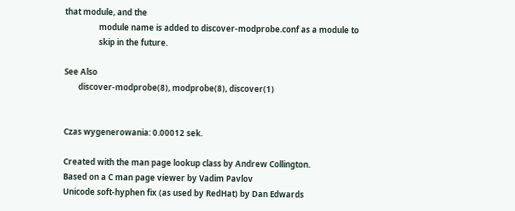that module, and the
                 module name is added to discover-modprobe.conf as a module to
                 skip in the future.

See Also
       discover-modprobe(8), modprobe(8), discover(1)


Czas wygenerowania: 0.00012 sek.

Created with the man page lookup class by Andrew Collington.
Based on a C man page viewer by Vadim Pavlov
Unicode soft-hyphen fix (as used by RedHat) by Dan Edwards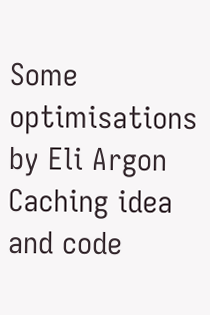Some optimisations by Eli Argon
Caching idea and code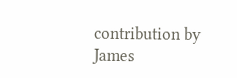contribution by James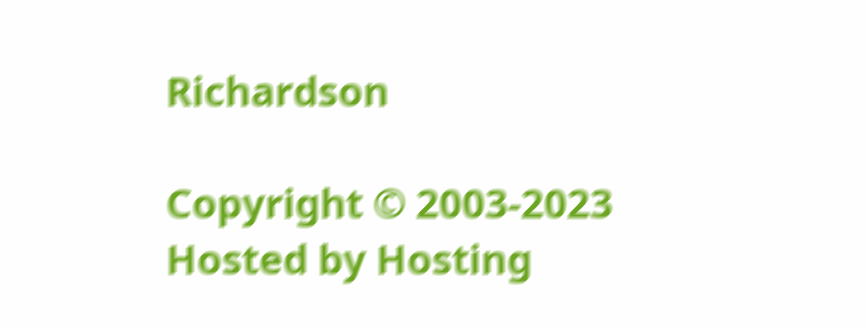Richardson

Copyright © 2003-2023
Hosted by Hosting